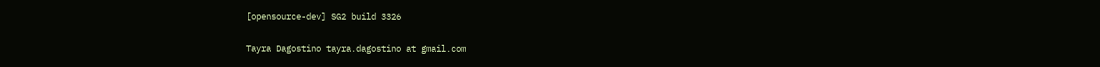[opensource-dev] SG2 build 3326

Tayra Dagostino tayra.dagostino at gmail.com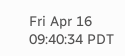Fri Apr 16 09:40:34 PDT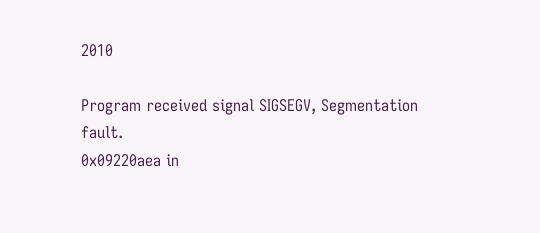2010

Program received signal SIGSEGV, Segmentation fault.
0x09220aea in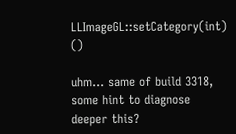LLImageGL::setCategory(int) ()

uhm... same of build 3318, some hint to diagnose deeper this?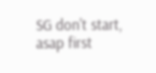SG don't start, asap first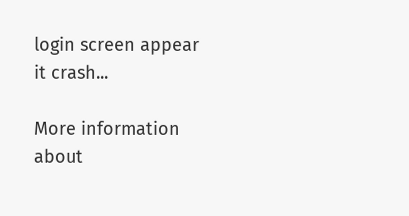login screen appear it crash...

More information about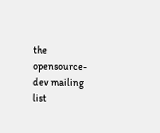the opensource-dev mailing list